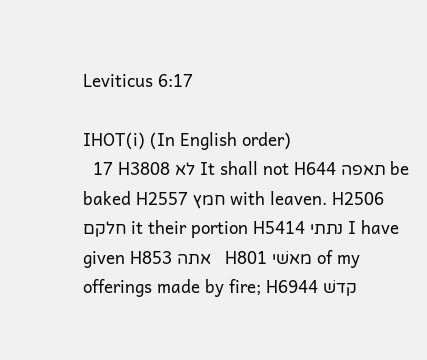Leviticus 6:17

IHOT(i) (In English order)
  17 H3808 לא It shall not H644 תאפה be baked H2557 חמץ with leaven. H2506 חלקם it their portion H5414 נתתי I have given H853 אתה   H801 מאשׁי of my offerings made by fire; H6944 קדשׁ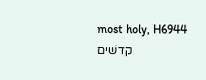most holy, H6944 קדשׁים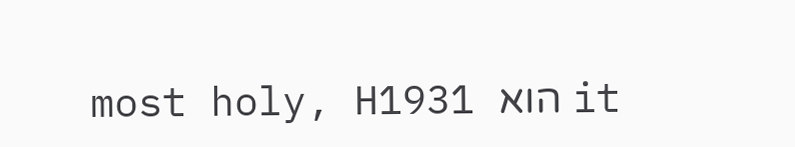most holy, H1931 הוא it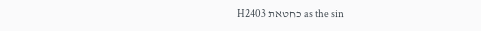H2403 כחטאת as the sin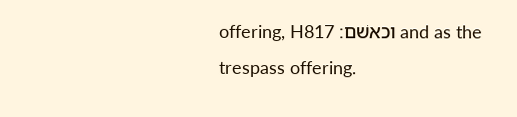offering, H817 וכאשׁם׃ and as the trespass offering.